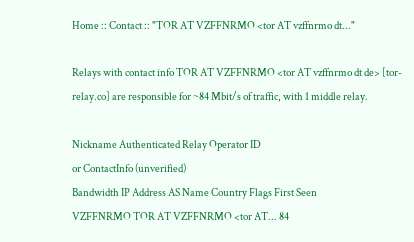Home :: Contact :: "TOR AT VZFFNRMO <tor AT vzffnrmo dt..."

Relays with contact info TOR AT VZFFNRMO <tor AT vzffnrmo dt de> [tor-relay.co] are responsible for ~84 Mbit/s of traffic, with 1 middle relay.

Nickname Authenticated Relay Operator ID
or ContactInfo (unverified)
Bandwidth IP Address AS Name Country Flags First Seen
VZFFNRMO TOR AT VZFFNRMO <tor AT... 84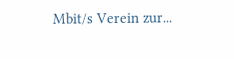Mbit/s Verein zur...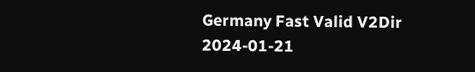Germany Fast Valid V2Dir 2024-01-21